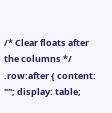/* Clear floats after the columns */ .row:after { content: ""; display: table;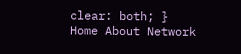clear: both; }
Home About Network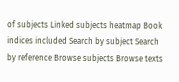of subjects Linked subjects heatmap Book indices included Search by subject Search by reference Browse subjects Browse texts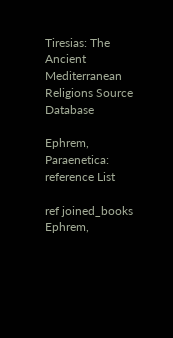Tiresias: The Ancient Mediterranean Religions Source Database

Ephrem, Paraenetica: reference List

ref joined_books
Ephrem,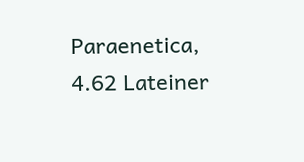Paraenetica, 4.62 Lateiner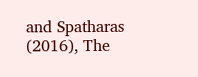and Spatharas (2016), The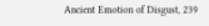Ancient Emotion of Disgust, 239